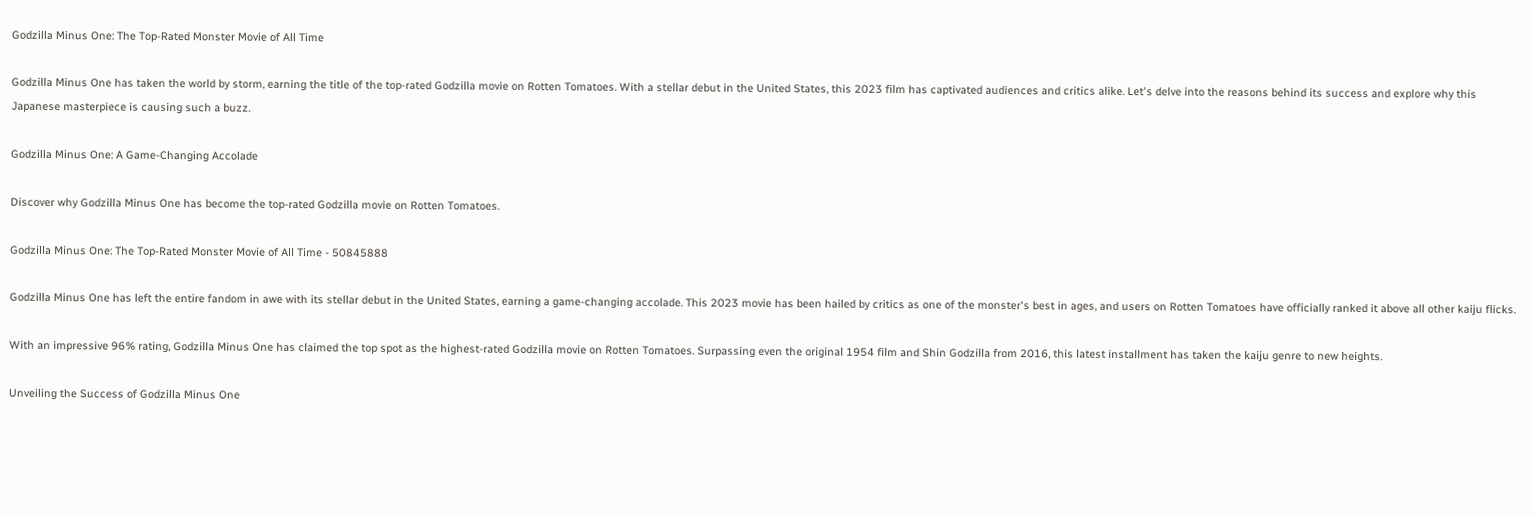Godzilla Minus One: The Top-Rated Monster Movie of All Time

Godzilla Minus One has taken the world by storm, earning the title of the top-rated Godzilla movie on Rotten Tomatoes. With a stellar debut in the United States, this 2023 film has captivated audiences and critics alike. Let's delve into the reasons behind its success and explore why this Japanese masterpiece is causing such a buzz.

Godzilla Minus One: A Game-Changing Accolade

Discover why Godzilla Minus One has become the top-rated Godzilla movie on Rotten Tomatoes.

Godzilla Minus One: The Top-Rated Monster Movie of All Time - 50845888

Godzilla Minus One has left the entire fandom in awe with its stellar debut in the United States, earning a game-changing accolade. This 2023 movie has been hailed by critics as one of the monster's best in ages, and users on Rotten Tomatoes have officially ranked it above all other kaiju flicks.

With an impressive 96% rating, Godzilla Minus One has claimed the top spot as the highest-rated Godzilla movie on Rotten Tomatoes. Surpassing even the original 1954 film and Shin Godzilla from 2016, this latest installment has taken the kaiju genre to new heights.

Unveiling the Success of Godzilla Minus One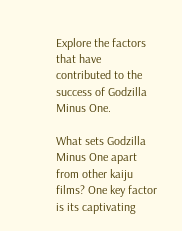Explore the factors that have contributed to the success of Godzilla Minus One.

What sets Godzilla Minus One apart from other kaiju films? One key factor is its captivating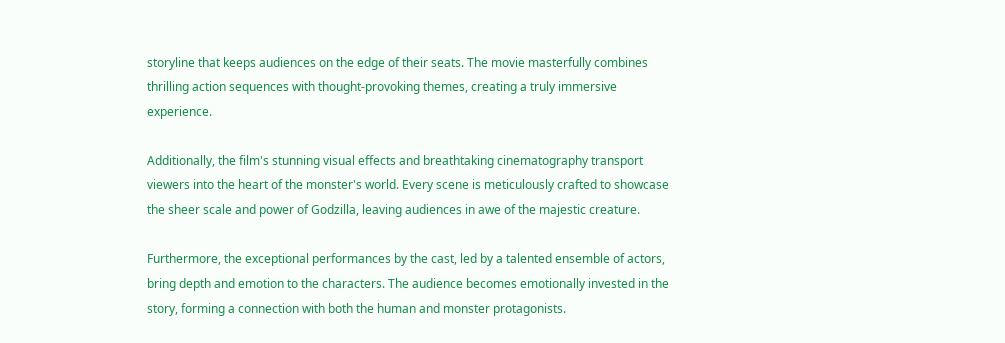storyline that keeps audiences on the edge of their seats. The movie masterfully combines thrilling action sequences with thought-provoking themes, creating a truly immersive experience.

Additionally, the film's stunning visual effects and breathtaking cinematography transport viewers into the heart of the monster's world. Every scene is meticulously crafted to showcase the sheer scale and power of Godzilla, leaving audiences in awe of the majestic creature.

Furthermore, the exceptional performances by the cast, led by a talented ensemble of actors, bring depth and emotion to the characters. The audience becomes emotionally invested in the story, forming a connection with both the human and monster protagonists.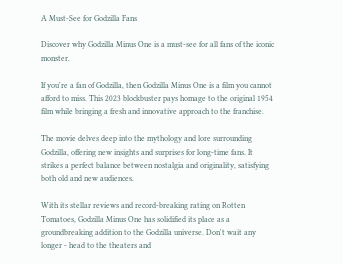A Must-See for Godzilla Fans

Discover why Godzilla Minus One is a must-see for all fans of the iconic monster.

If you're a fan of Godzilla, then Godzilla Minus One is a film you cannot afford to miss. This 2023 blockbuster pays homage to the original 1954 film while bringing a fresh and innovative approach to the franchise.

The movie delves deep into the mythology and lore surrounding Godzilla, offering new insights and surprises for long-time fans. It strikes a perfect balance between nostalgia and originality, satisfying both old and new audiences.

With its stellar reviews and record-breaking rating on Rotten Tomatoes, Godzilla Minus One has solidified its place as a groundbreaking addition to the Godzilla universe. Don't wait any longer - head to the theaters and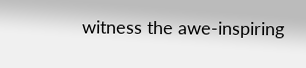witness the awe-inspiring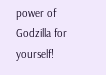power of Godzilla for yourself!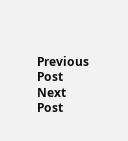Previous Post Next Post